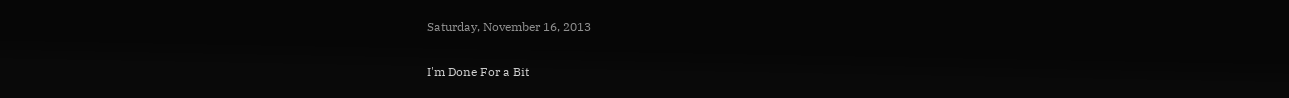Saturday, November 16, 2013

I'm Done For a Bit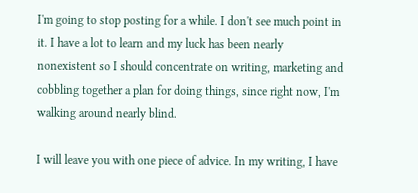I'm going to stop posting for a while. I don't see much point in it. I have a lot to learn and my luck has been nearly nonexistent so I should concentrate on writing, marketing and cobbling together a plan for doing things, since right now, I'm walking around nearly blind.

I will leave you with one piece of advice. In my writing, I have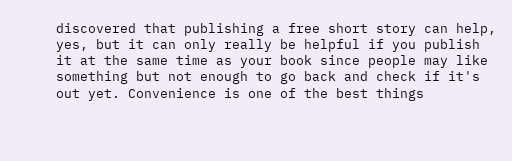discovered that publishing a free short story can help, yes, but it can only really be helpful if you publish it at the same time as your book since people may like something but not enough to go back and check if it's out yet. Convenience is one of the best things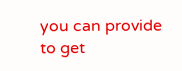you can provide to get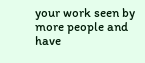your work seen by more people and have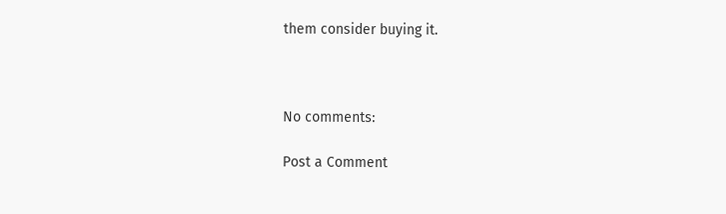them consider buying it.



No comments:

Post a Comment